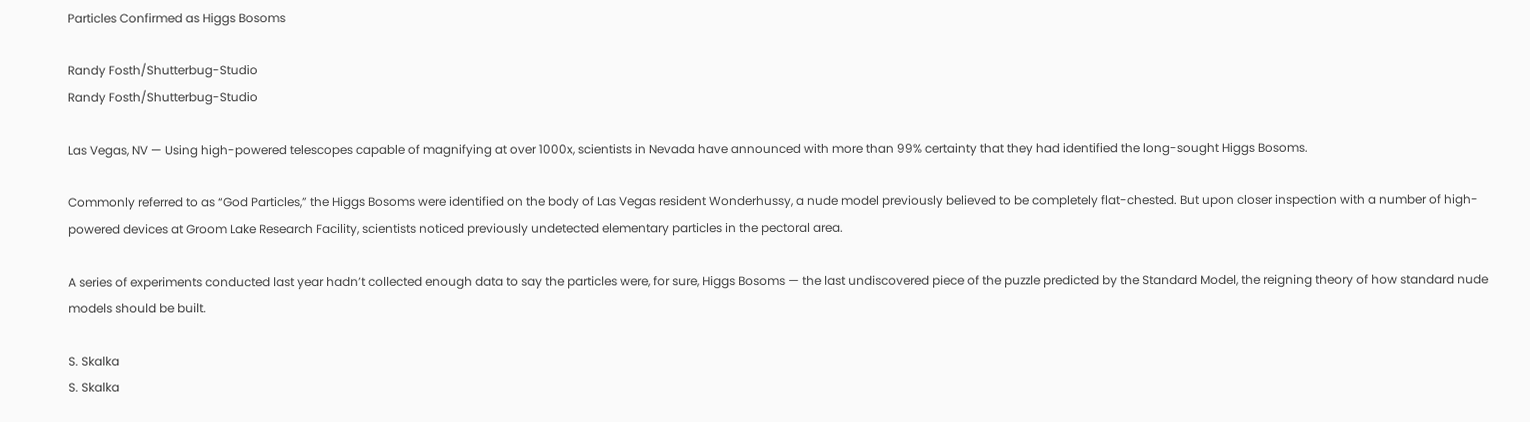Particles Confirmed as Higgs Bosoms

Randy Fosth/Shutterbug-Studio
Randy Fosth/Shutterbug-Studio

Las Vegas, NV — Using high-powered telescopes capable of magnifying at over 1000x, scientists in Nevada have announced with more than 99% certainty that they had identified the long-sought Higgs Bosoms.

Commonly referred to as “God Particles,” the Higgs Bosoms were identified on the body of Las Vegas resident Wonderhussy, a nude model previously believed to be completely flat-chested. But upon closer inspection with a number of high-powered devices at Groom Lake Research Facility, scientists noticed previously undetected elementary particles in the pectoral area.

A series of experiments conducted last year hadn’t collected enough data to say the particles were, for sure, Higgs Bosoms — the last undiscovered piece of the puzzle predicted by the Standard Model, the reigning theory of how standard nude models should be built.

S. Skalka
S. Skalka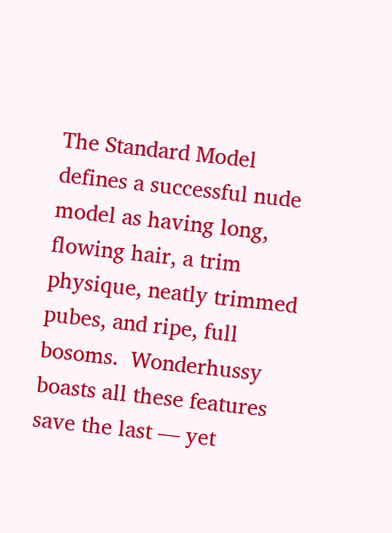The Standard Model defines a successful nude model as having long, flowing hair, a trim physique, neatly trimmed pubes, and ripe, full bosoms.  Wonderhussy boasts all these features save the last — yet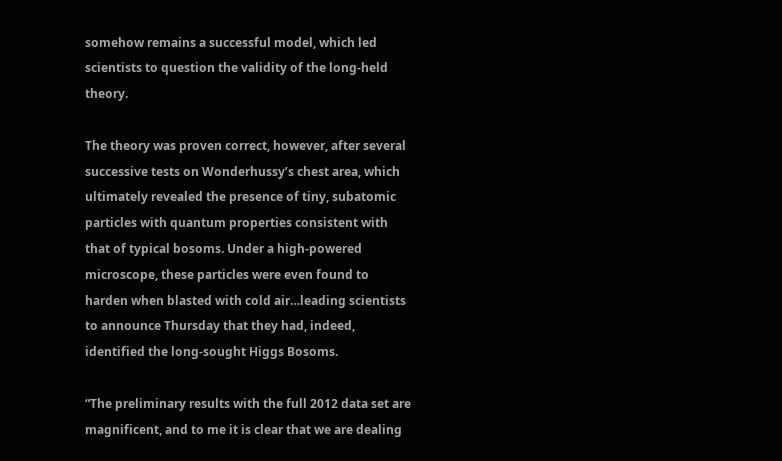somehow remains a successful model, which led scientists to question the validity of the long-held theory.

The theory was proven correct, however, after several successive tests on Wonderhussy’s chest area, which ultimately revealed the presence of tiny, subatomic particles with quantum properties consistent with that of typical bosoms. Under a high-powered microscope, these particles were even found to harden when blasted with cold air…leading scientists to announce Thursday that they had, indeed, identified the long-sought Higgs Bosoms.

“The preliminary results with the full 2012 data set are magnificent, and to me it is clear that we are dealing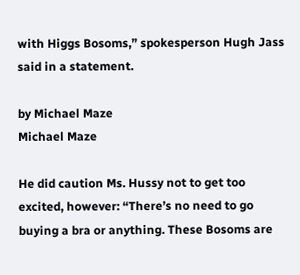with Higgs Bosoms,” spokesperson Hugh Jass said in a statement.

by Michael Maze
Michael Maze

He did caution Ms. Hussy not to get too excited, however: “There’s no need to go buying a bra or anything. These Bosoms are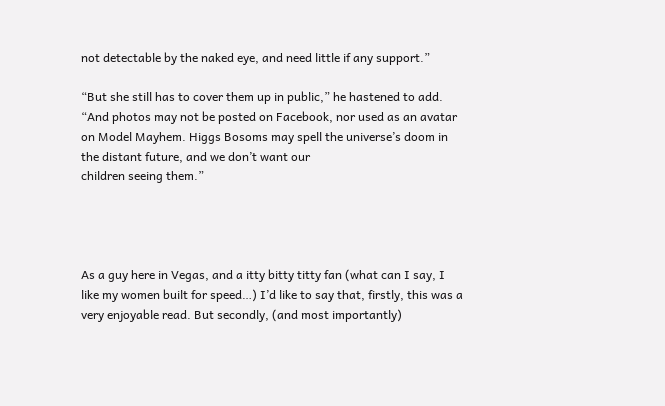not detectable by the naked eye, and need little if any support.”

“But she still has to cover them up in public,” he hastened to add. “And photos may not be posted on Facebook, nor used as an avatar on Model Mayhem. Higgs Bosoms may spell the universe’s doom in the distant future, and we don’t want our                                                                                                                                                                children seeing them.”




As a guy here in Vegas, and a itty bitty titty fan (what can I say, I like my women built for speed…) I’d like to say that, firstly, this was a very enjoyable read. But secondly, (and most importantly)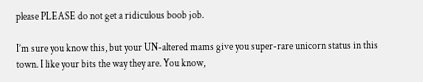please PLEASE do not get a ridiculous boob job.

I’m sure you know this, but your UN-altered mams give you super-rare unicorn status in this town. I like your bits the way they are. You know,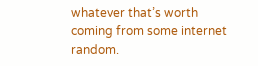whatever that’s worth coming from some internet random.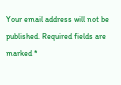Your email address will not be published. Required fields are marked *